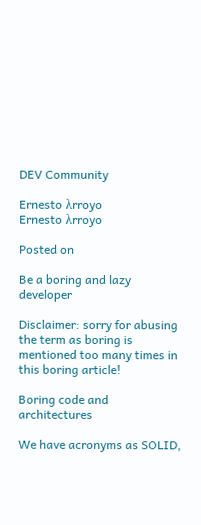DEV Community

Ernesto λrroyo
Ernesto λrroyo

Posted on

Be a boring and lazy developer

Disclaimer: sorry for abusing the term as boring is mentioned too many times in this boring article!

Boring code and architectures

We have acronyms as SOLID,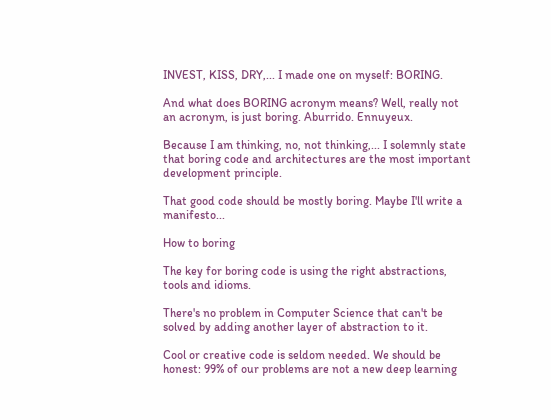INVEST, KISS, DRY,... I made one on myself: BORING.

And what does BORING acronym means? Well, really not an acronym, is just boring. Aburrido. Ennuyeux.

Because I am thinking, no, not thinking,... I solemnly state that boring code and architectures are the most important development principle.

That good code should be mostly boring. Maybe I'll write a manifesto...

How to boring

The key for boring code is using the right abstractions, tools and idioms.

There's no problem in Computer Science that can't be solved by adding another layer of abstraction to it.

Cool or creative code is seldom needed. We should be honest: 99% of our problems are not a new deep learning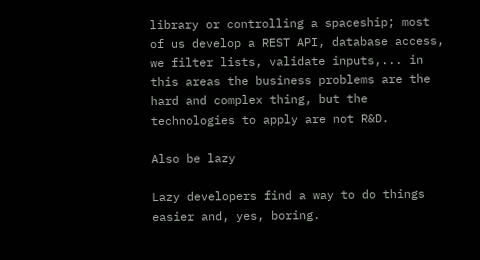library or controlling a spaceship; most of us develop a REST API, database access, we filter lists, validate inputs,... in this areas the business problems are the hard and complex thing, but the technologies to apply are not R&D.

Also be lazy

Lazy developers find a way to do things easier and, yes, boring.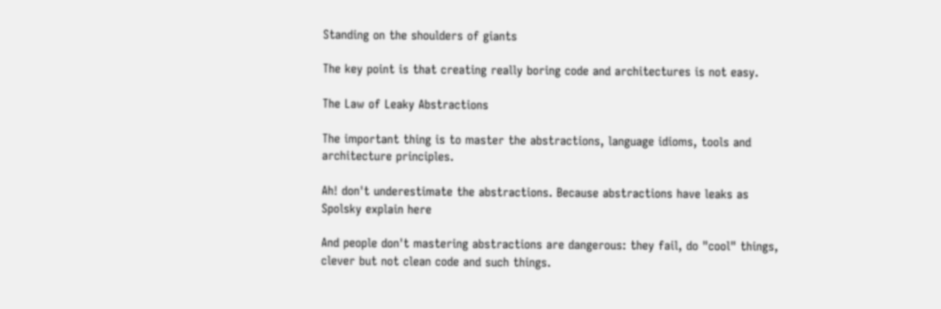Standing on the shoulders of giants

The key point is that creating really boring code and architectures is not easy.

The Law of Leaky Abstractions

The important thing is to master the abstractions, language idioms, tools and architecture principles.

Ah! don't underestimate the abstractions. Because abstractions have leaks as Spolsky explain here

And people don't mastering abstractions are dangerous: they fail, do "cool" things, clever but not clean code and such things.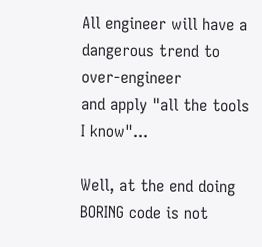All engineer will have a dangerous trend to over-engineer
and apply "all the tools I know"...

Well, at the end doing BORING code is not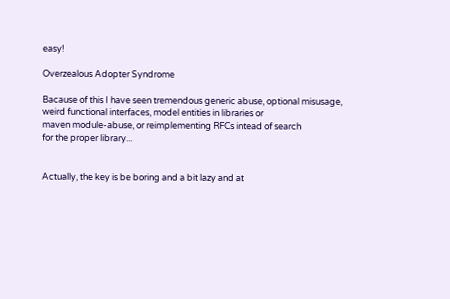easy!

Overzealous Adopter Syndrome

Bacause of this I have seen tremendous generic abuse, optional misusage,
weird functional interfaces, model entities in libraries or
maven module-abuse, or reimplementing RFCs intead of search
for the proper library...


Actually, the key is be boring and a bit lazy and at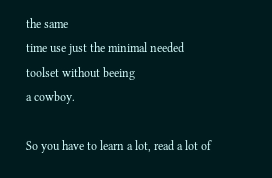the same
time use just the minimal needed toolset without beeing
a cowboy.

So you have to learn a lot, read a lot of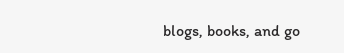blogs, books, and go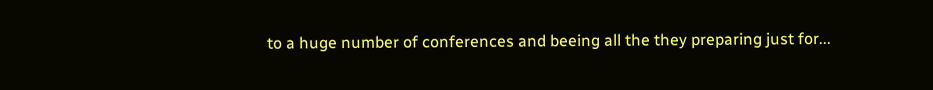to a huge number of conferences and beeing all the they preparing just for...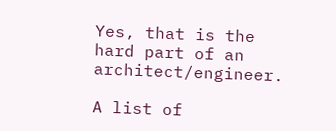Yes, that is the hard part of an architect/engineer.

A list of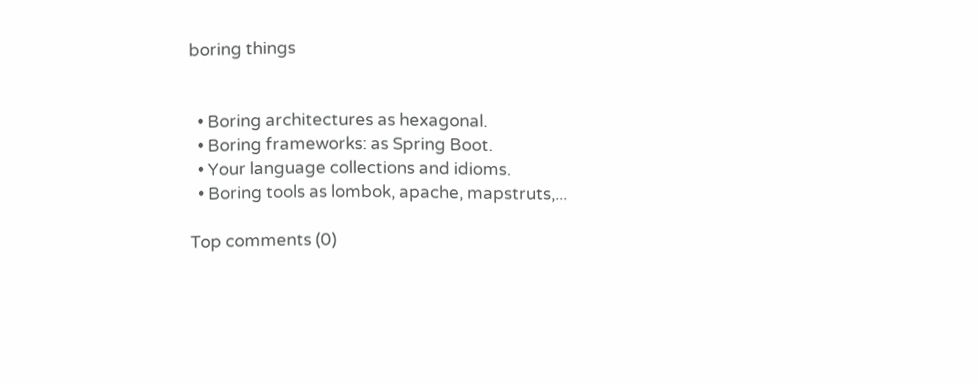boring things


  • Boring architectures as hexagonal.
  • Boring frameworks: as Spring Boot.
  • Your language collections and idioms.
  • Boring tools as lombok, apache, mapstruts,...

Top comments (0)